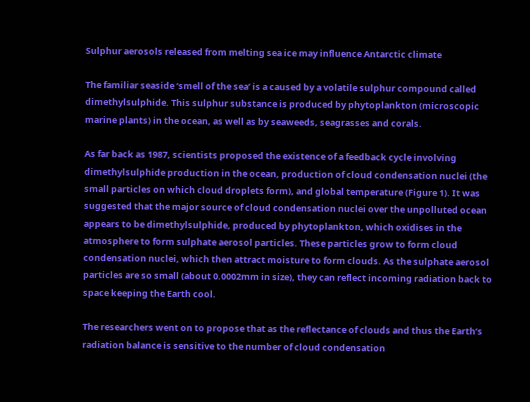Sulphur aerosols released from melting sea ice may influence Antarctic climate

The familiar seaside ‘smell of the sea’ is a caused by a volatile sulphur compound called dimethylsulphide. This sulphur substance is produced by phytoplankton (microscopic marine plants) in the ocean, as well as by seaweeds, seagrasses and corals.

As far back as 1987, scientists proposed the existence of a feedback cycle involving dimethylsulphide production in the ocean, production of cloud condensation nuclei (the small particles on which cloud droplets form), and global temperature (Figure 1). It was suggested that the major source of cloud condensation nuclei over the unpolluted ocean appears to be dimethylsulphide, produced by phytoplankton, which oxidises in the atmosphere to form sulphate aerosol particles. These particles grow to form cloud condensation nuclei, which then attract moisture to form clouds. As the sulphate aerosol particles are so small (about 0.0002mm in size), they can reflect incoming radiation back to space keeping the Earth cool.

The researchers went on to propose that as the reflectance of clouds and thus the Earth’s radiation balance is sensitive to the number of cloud condensation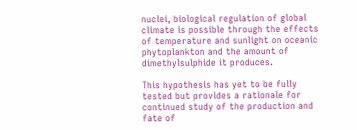nuclei, biological regulation of global climate is possible through the effects of temperature and sunlight on oceanic phytoplankton and the amount of dimethylsulphide it produces.

This hypothesis has yet to be fully tested but provides a rationale for continued study of the production and fate of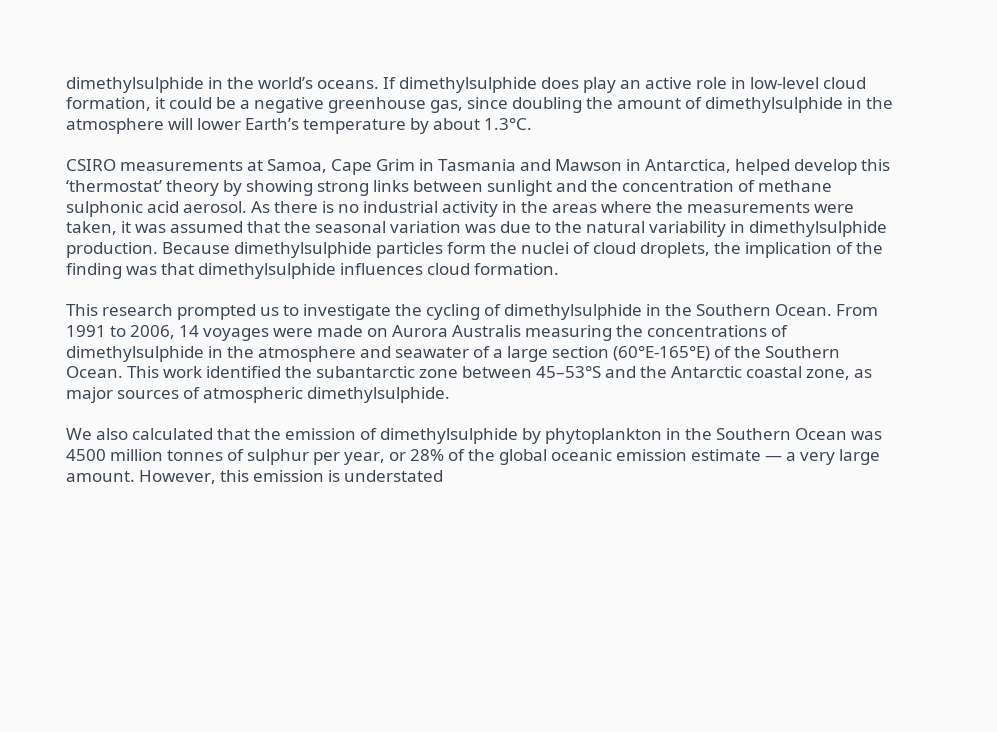dimethylsulphide in the world’s oceans. If dimethylsulphide does play an active role in low-level cloud formation, it could be a negative greenhouse gas, since doubling the amount of dimethylsulphide in the atmosphere will lower Earth’s temperature by about 1.3°C.

CSIRO measurements at Samoa, Cape Grim in Tasmania and Mawson in Antarctica, helped develop this ‘thermostat’ theory by showing strong links between sunlight and the concentration of methane sulphonic acid aerosol. As there is no industrial activity in the areas where the measurements were taken, it was assumed that the seasonal variation was due to the natural variability in dimethylsulphide production. Because dimethylsulphide particles form the nuclei of cloud droplets, the implication of the finding was that dimethylsulphide influences cloud formation.

This research prompted us to investigate the cycling of dimethylsulphide in the Southern Ocean. From 1991 to 2006, 14 voyages were made on Aurora Australis measuring the concentrations of dimethylsulphide in the atmosphere and seawater of a large section (60°E-165°E) of the Southern Ocean. This work identified the subantarctic zone between 45–53°S and the Antarctic coastal zone, as major sources of atmospheric dimethylsulphide.

We also calculated that the emission of dimethylsulphide by phytoplankton in the Southern Ocean was 4500 million tonnes of sulphur per year, or 28% of the global oceanic emission estimate — a very large amount. However, this emission is understated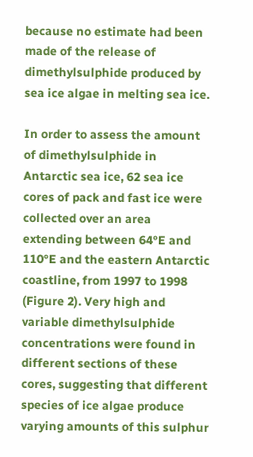because no estimate had been made of the release of dimethylsulphide produced by sea ice algae in melting sea ice.

In order to assess the amount of dimethylsulphide in Antarctic sea ice, 62 sea ice cores of pack and fast ice were collected over an area extending between 64°E and 110°E and the eastern Antarctic coastline, from 1997 to 1998 (Figure 2). Very high and variable dimethylsulphide concentrations were found in different sections of these cores, suggesting that different species of ice algae produce varying amounts of this sulphur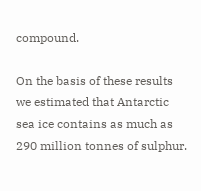compound.

On the basis of these results we estimated that Antarctic sea ice contains as much as 290 million tonnes of sulphur.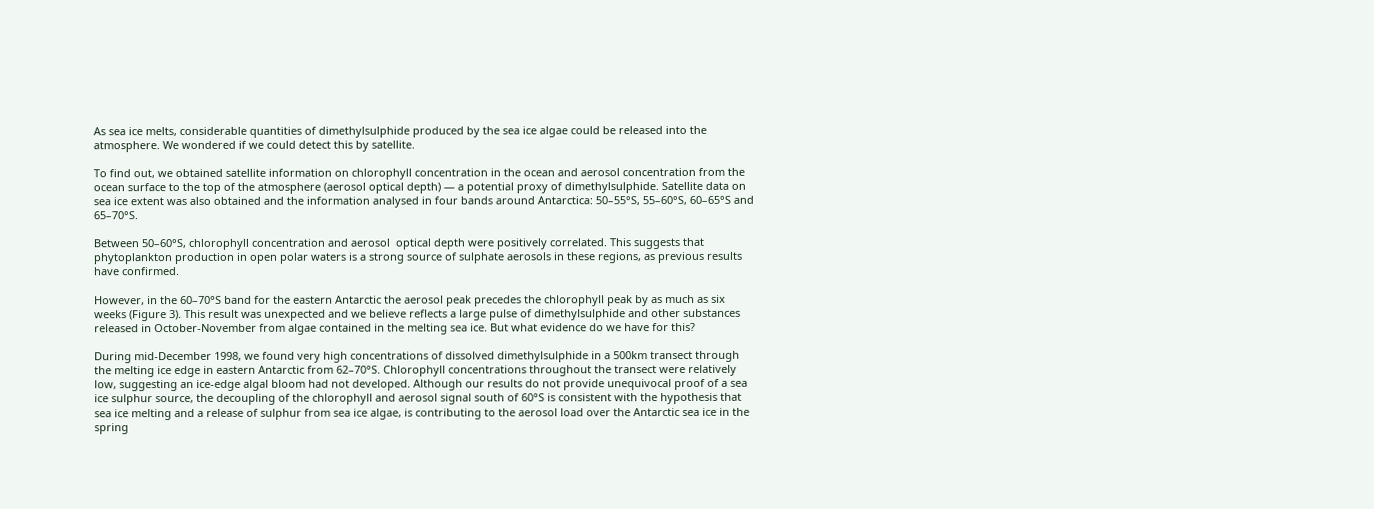As sea ice melts, considerable quantities of dimethylsulphide produced by the sea ice algae could be released into the atmosphere. We wondered if we could detect this by satellite.

To find out, we obtained satellite information on chlorophyll concentration in the ocean and aerosol concentration from the ocean surface to the top of the atmosphere (aerosol optical depth) — a potential proxy of dimethylsulphide. Satellite data on sea ice extent was also obtained and the information analysed in four bands around Antarctica: 50–55°S, 55–60°S, 60–65°S and 65–70°S.

Between 50–60°S, chlorophyll concentration and aerosol  optical depth were positively correlated. This suggests that phytoplankton production in open polar waters is a strong source of sulphate aerosols in these regions, as previous results have confirmed.

However, in the 60–70°S band for the eastern Antarctic the aerosol peak precedes the chlorophyll peak by as much as six weeks (Figure 3). This result was unexpected and we believe reflects a large pulse of dimethylsulphide and other substances released in October-November from algae contained in the melting sea ice. But what evidence do we have for this?

During mid-December 1998, we found very high concentrations of dissolved dimethylsulphide in a 500km transect through the melting ice edge in eastern Antarctic from 62–70°S. Chlorophyll concentrations throughout the transect were relatively low, suggesting an ice-edge algal bloom had not developed. Although our results do not provide unequivocal proof of a sea ice sulphur source, the decoupling of the chlorophyll and aerosol signal south of 60°S is consistent with the hypothesis that sea ice melting and a release of sulphur from sea ice algae, is contributing to the aerosol load over the Antarctic sea ice in the spring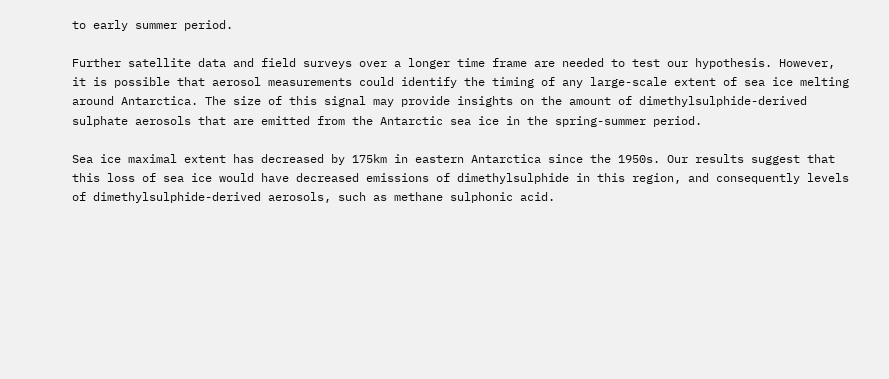to early summer period.

Further satellite data and field surveys over a longer time frame are needed to test our hypothesis. However, it is possible that aerosol measurements could identify the timing of any large-scale extent of sea ice melting around Antarctica. The size of this signal may provide insights on the amount of dimethylsulphide-derived sulphate aerosols that are emitted from the Antarctic sea ice in the spring-summer period.

Sea ice maximal extent has decreased by 175km in eastern Antarctica since the 1950s. Our results suggest that this loss of sea ice would have decreased emissions of dimethylsulphide in this region, and consequently levels of dimethylsulphide-derived aerosols, such as methane sulphonic acid.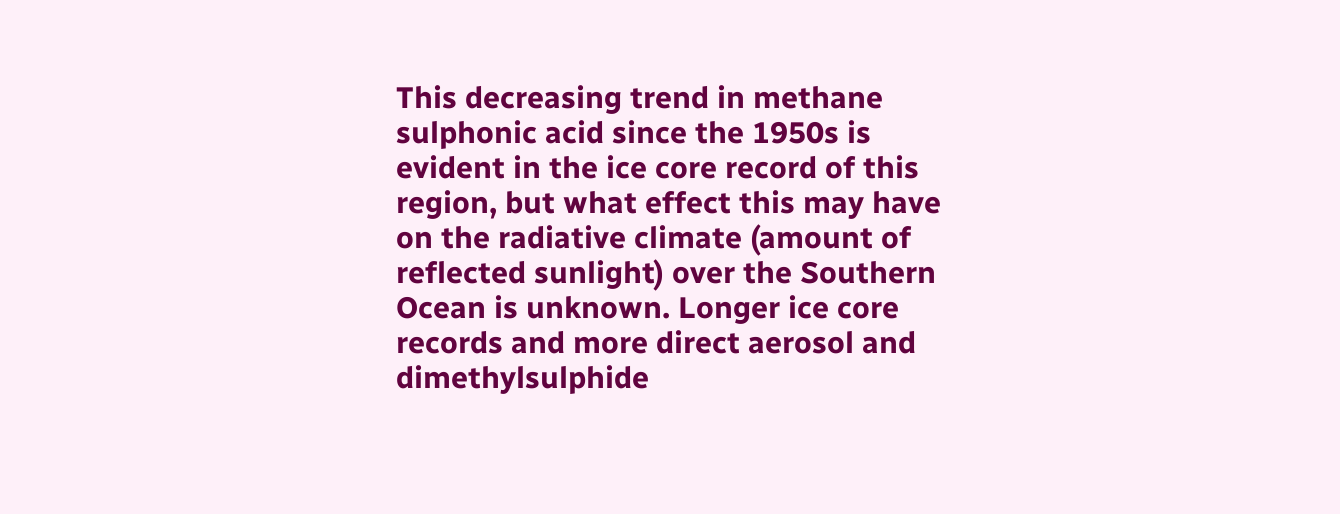This decreasing trend in methane sulphonic acid since the 1950s is evident in the ice core record of this region, but what effect this may have on the radiative climate (amount of reflected sunlight) over the Southern Ocean is unknown. Longer ice core records and more direct aerosol and dimethylsulphide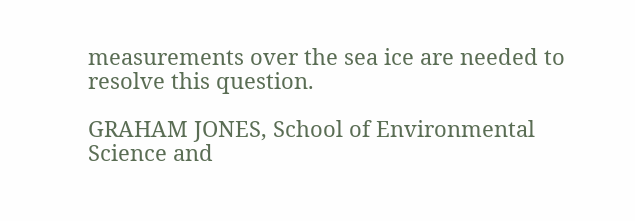measurements over the sea ice are needed to resolve this question.

GRAHAM JONES, School of Environmental Science and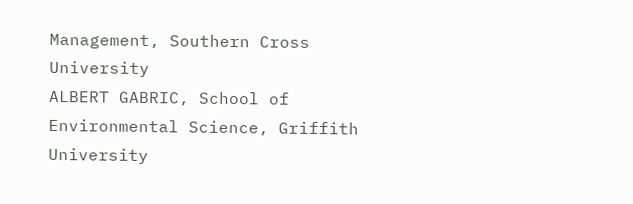Management, Southern Cross University
ALBERT GABRIC, School of Environmental Science, Griffith University